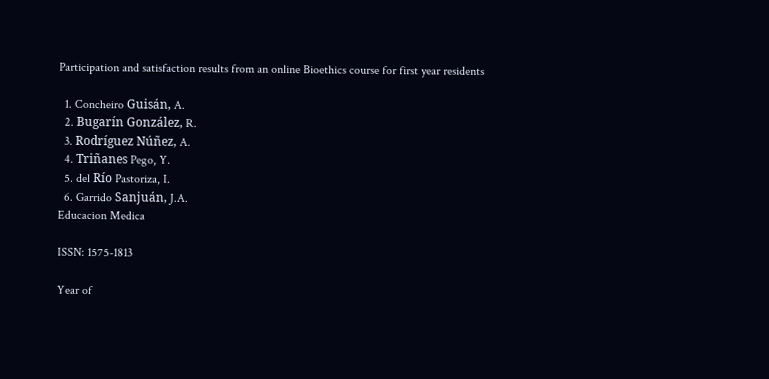Participation and satisfaction results from an online Bioethics course for first year residents

  1. Concheiro Guisán, A.
  2. Bugarín González, R.
  3. Rodríguez Núñez, A.
  4. Triñanes Pego, Y.
  5. del Río Pastoriza, I.
  6. Garrido Sanjuán, J.A.
Educacion Medica

ISSN: 1575-1813

Year of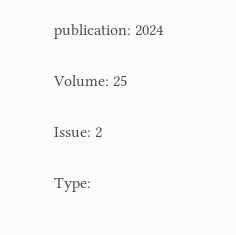publication: 2024

Volume: 25

Issue: 2

Type: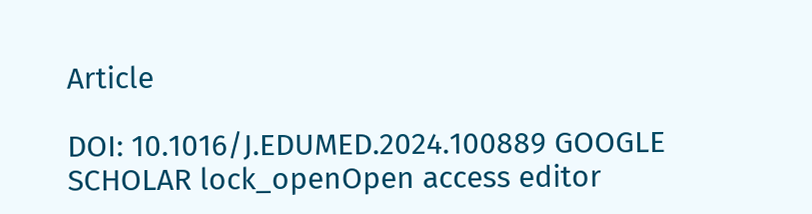Article

DOI: 10.1016/J.EDUMED.2024.100889 GOOGLE SCHOLAR lock_openOpen access editor